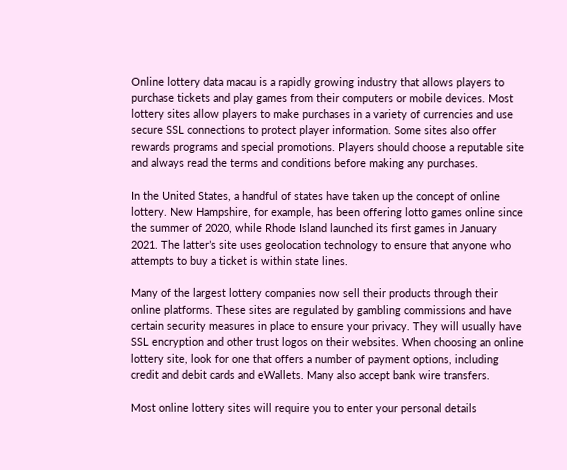Online lottery data macau is a rapidly growing industry that allows players to purchase tickets and play games from their computers or mobile devices. Most lottery sites allow players to make purchases in a variety of currencies and use secure SSL connections to protect player information. Some sites also offer rewards programs and special promotions. Players should choose a reputable site and always read the terms and conditions before making any purchases.

In the United States, a handful of states have taken up the concept of online lottery. New Hampshire, for example, has been offering lotto games online since the summer of 2020, while Rhode Island launched its first games in January 2021. The latter’s site uses geolocation technology to ensure that anyone who attempts to buy a ticket is within state lines.

Many of the largest lottery companies now sell their products through their online platforms. These sites are regulated by gambling commissions and have certain security measures in place to ensure your privacy. They will usually have SSL encryption and other trust logos on their websites. When choosing an online lottery site, look for one that offers a number of payment options, including credit and debit cards and eWallets. Many also accept bank wire transfers.

Most online lottery sites will require you to enter your personal details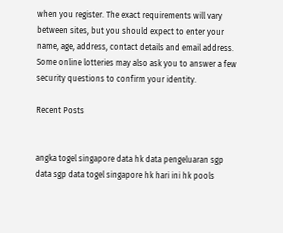when you register. The exact requirements will vary between sites, but you should expect to enter your name, age, address, contact details and email address. Some online lotteries may also ask you to answer a few security questions to confirm your identity.

Recent Posts


angka togel singapore data hk data pengeluaran sgp data sgp data togel singapore hk hari ini hk pools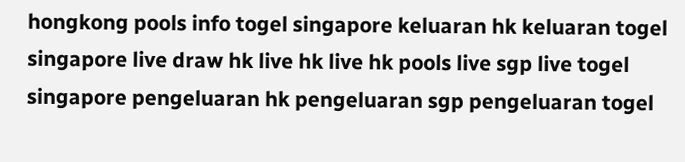hongkong pools info togel singapore keluaran hk keluaran togel singapore live draw hk live hk live hk pools live sgp live togel singapore pengeluaran hk pengeluaran sgp pengeluaran togel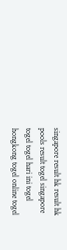singapore result hk result hk pools result togel singapore togel togel hari ini togel hongkong togel online togel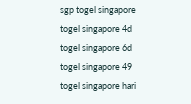sgp togel singapore togel singapore 4d togel singapore 6d togel singapore 49 togel singapore hari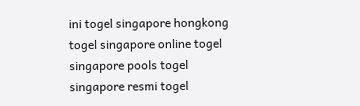ini togel singapore hongkong togel singapore online togel singapore pools togel singapore resmi togel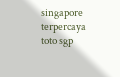singapore terpercaya toto sgp